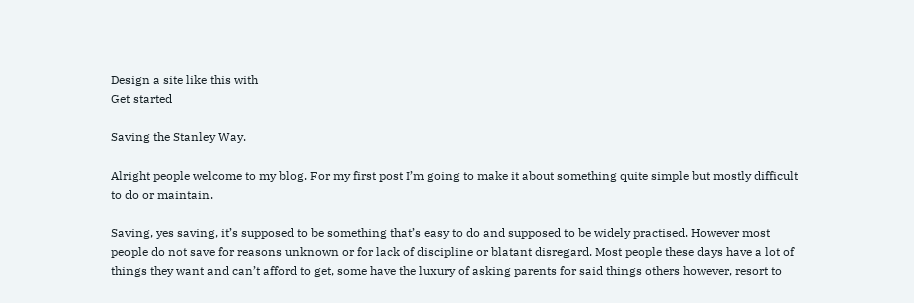Design a site like this with
Get started

Saving the Stanley Way.

Alright people welcome to my blog. For my first post I’m going to make it about something quite simple but mostly difficult to do or maintain.

Saving, yes saving, it’s supposed to be something that’s easy to do and supposed to be widely practised. However most people do not save for reasons unknown or for lack of discipline or blatant disregard. Most people these days have a lot of things they want and can’t afford to get, some have the luxury of asking parents for said things others however, resort to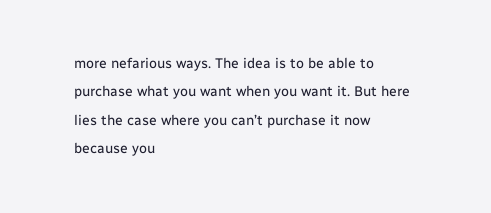more nefarious ways. The idea is to be able to purchase what you want when you want it. But here lies the case where you can’t purchase it now because you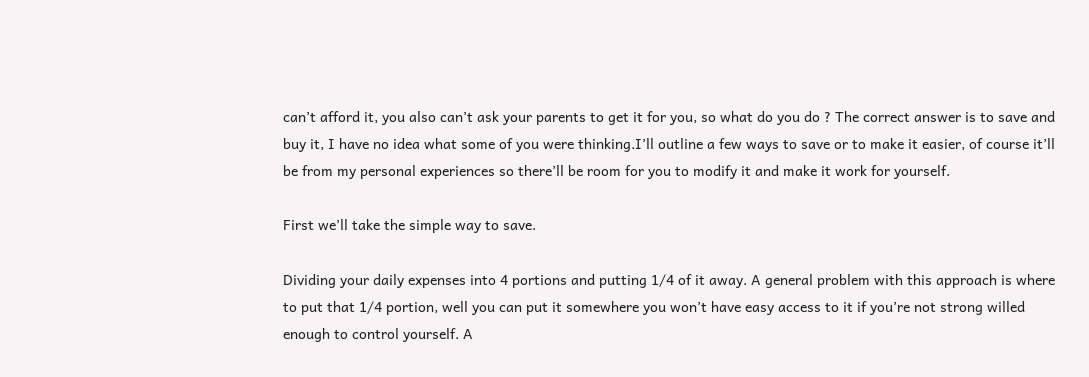can’t afford it, you also can’t ask your parents to get it for you, so what do you do ? The correct answer is to save and buy it, I have no idea what some of you were thinking.I’ll outline a few ways to save or to make it easier, of course it’ll be from my personal experiences so there’ll be room for you to modify it and make it work for yourself.

First we’ll take the simple way to save.

Dividing your daily expenses into 4 portions and putting 1/4 of it away. A general problem with this approach is where to put that 1/4 portion, well you can put it somewhere you won’t have easy access to it if you’re not strong willed enough to control yourself. A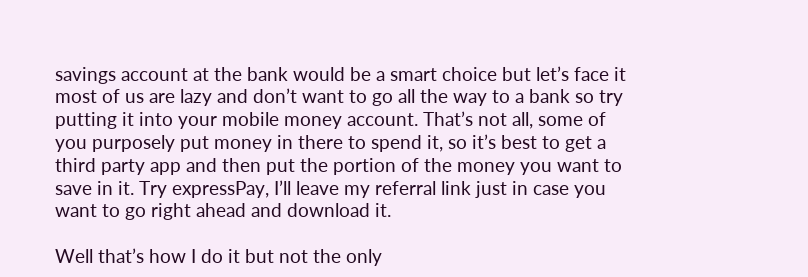savings account at the bank would be a smart choice but let’s face it most of us are lazy and don’t want to go all the way to a bank so try putting it into your mobile money account. That’s not all, some of you purposely put money in there to spend it, so it’s best to get a third party app and then put the portion of the money you want to save in it. Try expressPay, I’ll leave my referral link just in case you want to go right ahead and download it.

Well that’s how I do it but not the only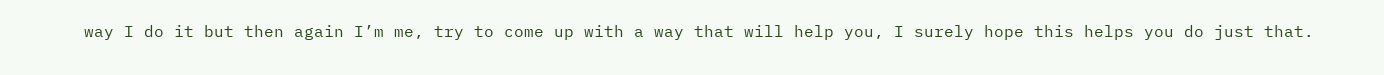way I do it but then again I’m me, try to come up with a way that will help you, I surely hope this helps you do just that.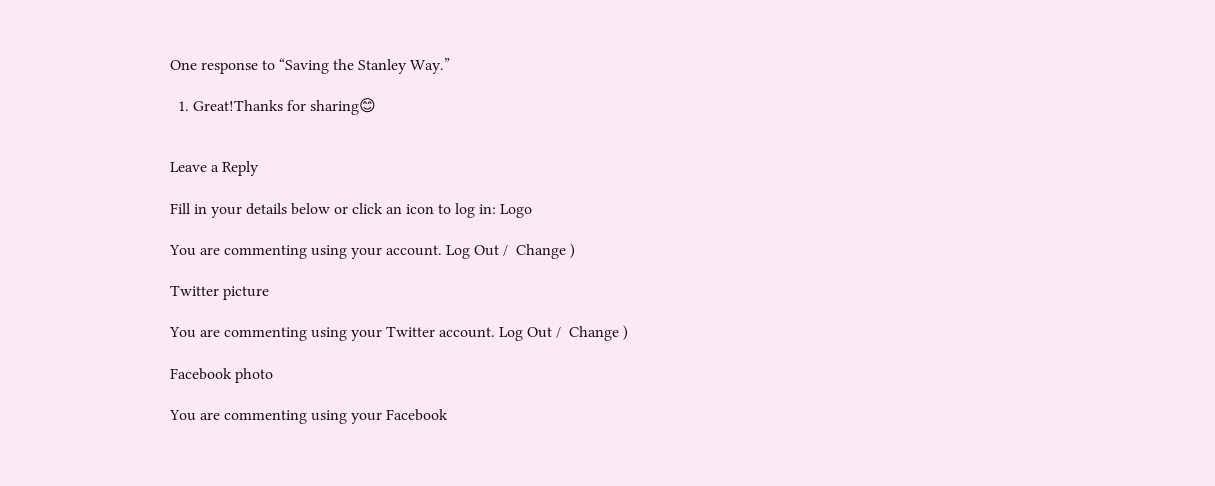One response to “Saving the Stanley Way.”

  1. Great!Thanks for sharing😊


Leave a Reply

Fill in your details below or click an icon to log in: Logo

You are commenting using your account. Log Out /  Change )

Twitter picture

You are commenting using your Twitter account. Log Out /  Change )

Facebook photo

You are commenting using your Facebook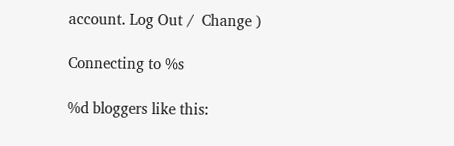account. Log Out /  Change )

Connecting to %s

%d bloggers like this: